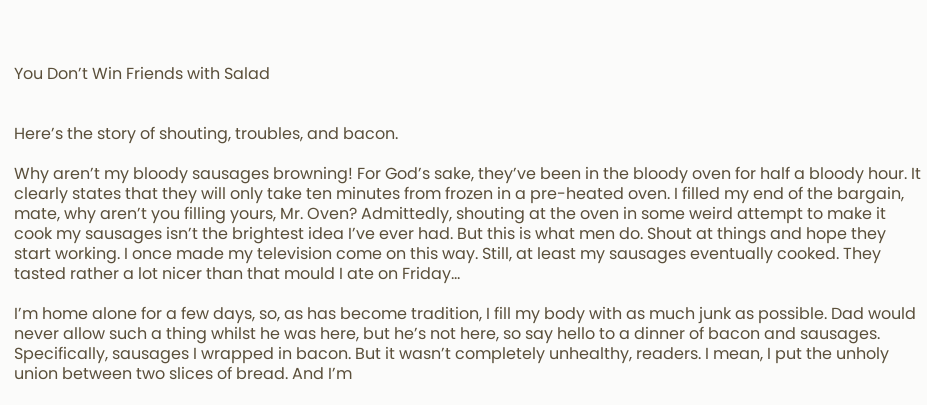You Don’t Win Friends with Salad


Here’s the story of shouting, troubles, and bacon.

Why aren’t my bloody sausages browning! For God’s sake, they’ve been in the bloody oven for half a bloody hour. It clearly states that they will only take ten minutes from frozen in a pre-heated oven. I filled my end of the bargain, mate, why aren’t you filling yours, Mr. Oven? Admittedly, shouting at the oven in some weird attempt to make it cook my sausages isn’t the brightest idea I’ve ever had. But this is what men do. Shout at things and hope they start working. I once made my television come on this way. Still, at least my sausages eventually cooked. They tasted rather a lot nicer than that mould I ate on Friday…

I’m home alone for a few days, so, as has become tradition, I fill my body with as much junk as possible. Dad would never allow such a thing whilst he was here, but he’s not here, so say hello to a dinner of bacon and sausages. Specifically, sausages I wrapped in bacon. But it wasn’t completely unhealthy, readers. I mean, I put the unholy union between two slices of bread. And I’m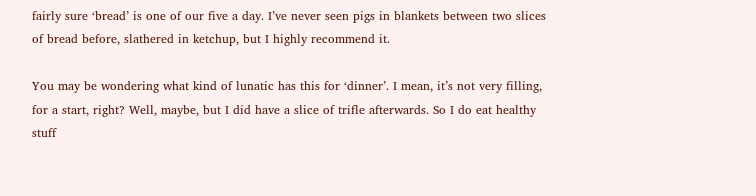fairly sure ‘bread’ is one of our five a day. I’ve never seen pigs in blankets between two slices of bread before, slathered in ketchup, but I highly recommend it.

You may be wondering what kind of lunatic has this for ‘dinner’. I mean, it’s not very filling, for a start, right? Well, maybe, but I did have a slice of trifle afterwards. So I do eat healthy stuff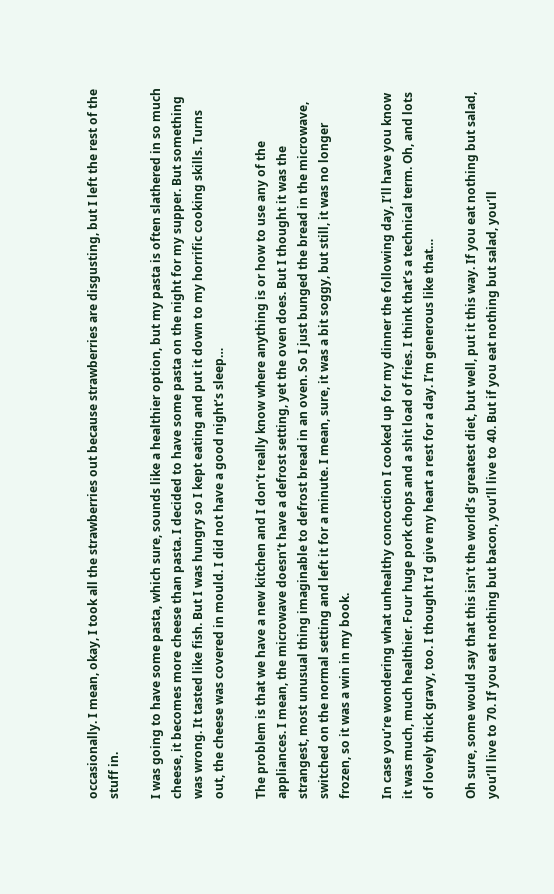occasionally. I mean, okay, I took all the strawberries out because strawberries are disgusting, but I left the rest of the stuff in.

I was going to have some pasta, which sure, sounds like a healthier option, but my pasta is often slathered in so much cheese, it becomes more cheese than pasta. I decided to have some pasta on the night for my supper. But something was wrong. It tasted like fish. But I was hungry so I kept eating and put it down to my horrific cooking skills. Turns out, the cheese was covered in mould. I did not have a good night’s sleep…

The problem is that we have a new kitchen and I don’t really know where anything is or how to use any of the appliances. I mean, the microwave doesn’t have a defrost setting, yet the oven does. But I thought it was the strangest, most unusual thing imaginable to defrost bread in an oven. So I just bunged the bread in the microwave, switched on the normal setting and left it for a minute. I mean, sure, it was a bit soggy, but still, it was no longer frozen, so it was a win in my book.

In case you’re wondering what unhealthy concoction I cooked up for my dinner the following day, I’ll have you know it was much, much healthier. Four huge pork chops and a shit load of fries. I think that’s a technical term. Oh, and lots of lovely thick gravy, too. I thought I’d give my heart a rest for a day. I’m generous like that…

Oh sure, some would say that this isn’t the world’s greatest diet, but well, put it this way. If you eat nothing but salad, you’ll live to 70. If you eat nothing but bacon, you’ll live to 40. But if you eat nothing but salad, you’ll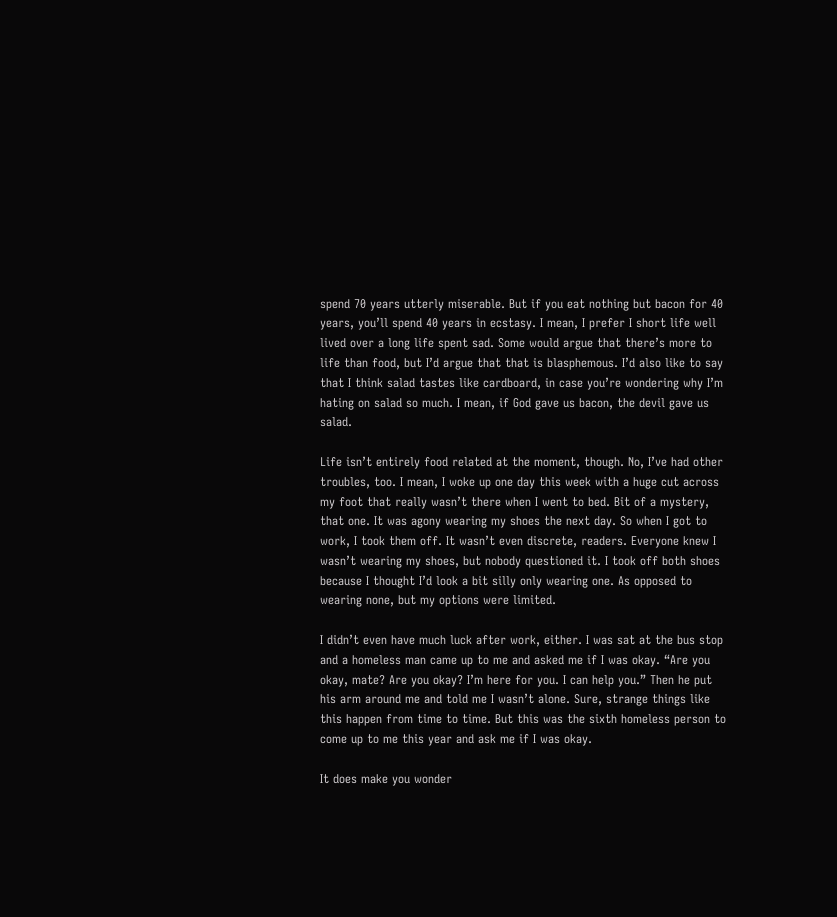spend 70 years utterly miserable. But if you eat nothing but bacon for 40 years, you’ll spend 40 years in ecstasy. I mean, I prefer I short life well lived over a long life spent sad. Some would argue that there’s more to life than food, but I’d argue that that is blasphemous. I’d also like to say that I think salad tastes like cardboard, in case you’re wondering why I’m hating on salad so much. I mean, if God gave us bacon, the devil gave us salad.

Life isn’t entirely food related at the moment, though. No, I’ve had other troubles, too. I mean, I woke up one day this week with a huge cut across my foot that really wasn’t there when I went to bed. Bit of a mystery, that one. It was agony wearing my shoes the next day. So when I got to work, I took them off. It wasn’t even discrete, readers. Everyone knew I wasn’t wearing my shoes, but nobody questioned it. I took off both shoes because I thought I’d look a bit silly only wearing one. As opposed to wearing none, but my options were limited.

I didn’t even have much luck after work, either. I was sat at the bus stop and a homeless man came up to me and asked me if I was okay. “Are you okay, mate? Are you okay? I’m here for you. I can help you.” Then he put his arm around me and told me I wasn’t alone. Sure, strange things like this happen from time to time. But this was the sixth homeless person to come up to me this year and ask me if I was okay.

It does make you wonder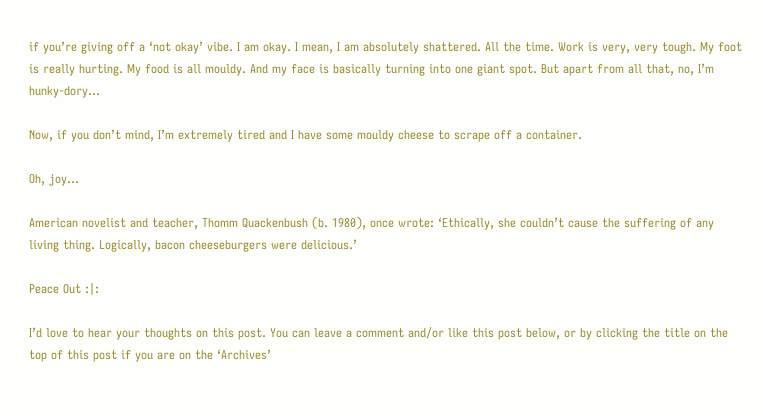if you’re giving off a ‘not okay’ vibe. I am okay. I mean, I am absolutely shattered. All the time. Work is very, very tough. My foot is really hurting. My food is all mouldy. And my face is basically turning into one giant spot. But apart from all that, no, I’m hunky-dory…

Now, if you don’t mind, I’m extremely tired and I have some mouldy cheese to scrape off a container.

Oh, joy…

American novelist and teacher, Thomm Quackenbush (b. 1980), once wrote: ‘Ethically, she couldn’t cause the suffering of any living thing. Logically, bacon cheeseburgers were delicious.’

Peace Out :|:

I’d love to hear your thoughts on this post. You can leave a comment and/or like this post below, or by clicking the title on the top of this post if you are on the ‘Archives’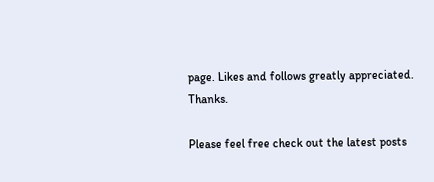page. Likes and follows greatly appreciated. Thanks.

Please feel free check out the latest posts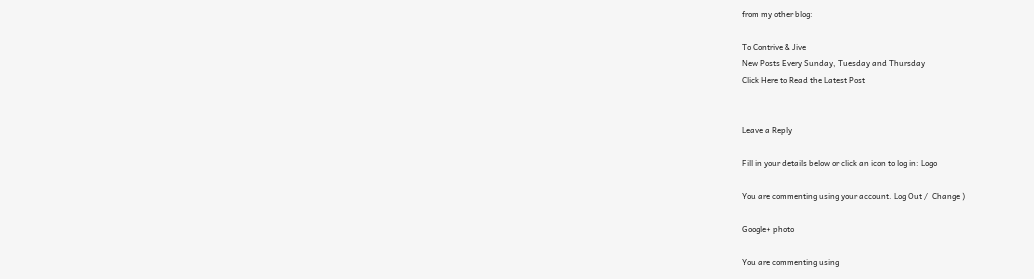from my other blog:

To Contrive & Jive
New Posts Every Sunday, Tuesday and Thursday
Click Here to Read the Latest Post


Leave a Reply

Fill in your details below or click an icon to log in: Logo

You are commenting using your account. Log Out /  Change )

Google+ photo

You are commenting using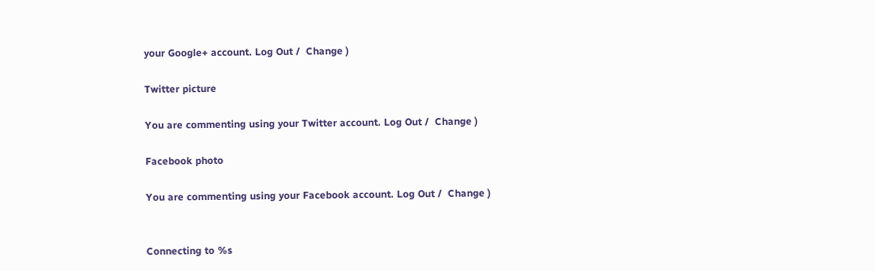your Google+ account. Log Out /  Change )

Twitter picture

You are commenting using your Twitter account. Log Out /  Change )

Facebook photo

You are commenting using your Facebook account. Log Out /  Change )


Connecting to %s